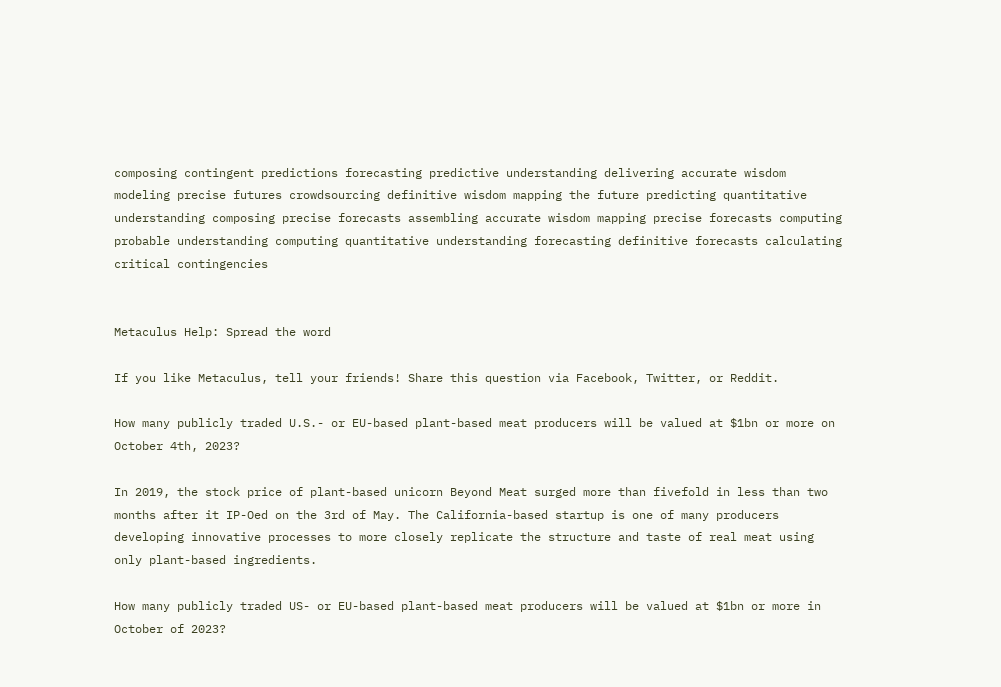composing contingent predictions forecasting predictive understanding delivering accurate wisdom modeling precise futures crowdsourcing definitive wisdom mapping the future predicting quantitative understanding composing precise forecasts assembling accurate wisdom mapping precise forecasts computing probable understanding computing quantitative understanding forecasting definitive forecasts calculating critical contingencies


Metaculus Help: Spread the word

If you like Metaculus, tell your friends! Share this question via Facebook, Twitter, or Reddit.

How many publicly traded U.S.- or EU-based plant-based meat producers will be valued at $1bn or more on October 4th, 2023?

In 2019, the stock price of plant-based unicorn Beyond Meat surged more than fivefold in less than two months after it IP-Oed on the 3rd of May. The California-based startup is one of many producers developing innovative processes to more closely replicate the structure and taste of real meat using only plant-based ingredients.

How many publicly traded US- or EU-based plant-based meat producers will be valued at $1bn or more in October of 2023?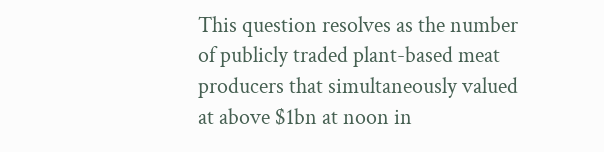This question resolves as the number of publicly traded plant-based meat producers that simultaneously valued at above $1bn at noon in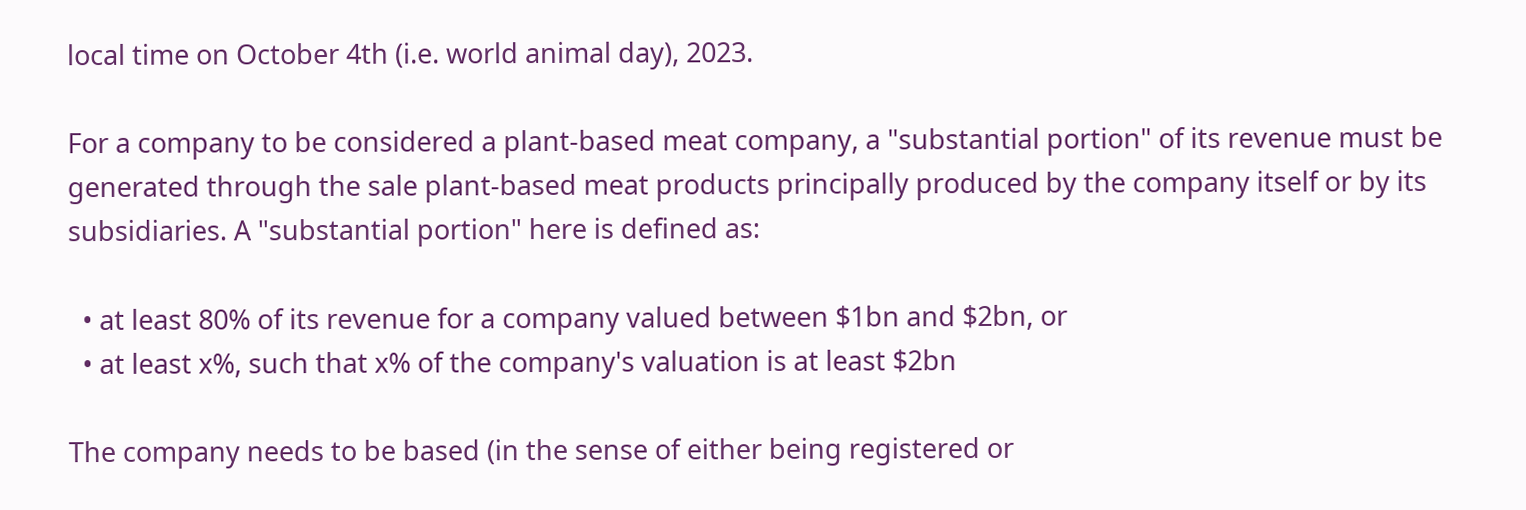local time on October 4th (i.e. world animal day), 2023.

For a company to be considered a plant-based meat company, a "substantial portion" of its revenue must be generated through the sale plant-based meat products principally produced by the company itself or by its subsidiaries. A "substantial portion" here is defined as:

  • at least 80% of its revenue for a company valued between $1bn and $2bn, or
  • at least x%, such that x% of the company's valuation is at least $2bn

The company needs to be based (in the sense of either being registered or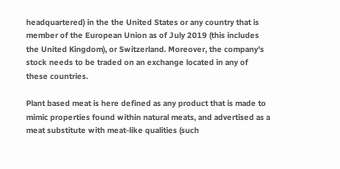headquartered) in the the United States or any country that is member of the European Union as of July 2019 (this includes the United Kingdom), or Switzerland. Moreover, the company's stock needs to be traded on an exchange located in any of these countries.

Plant based meat is here defined as any product that is made to mimic properties found within natural meats, and advertised as a meat substitute with meat-like qualities (such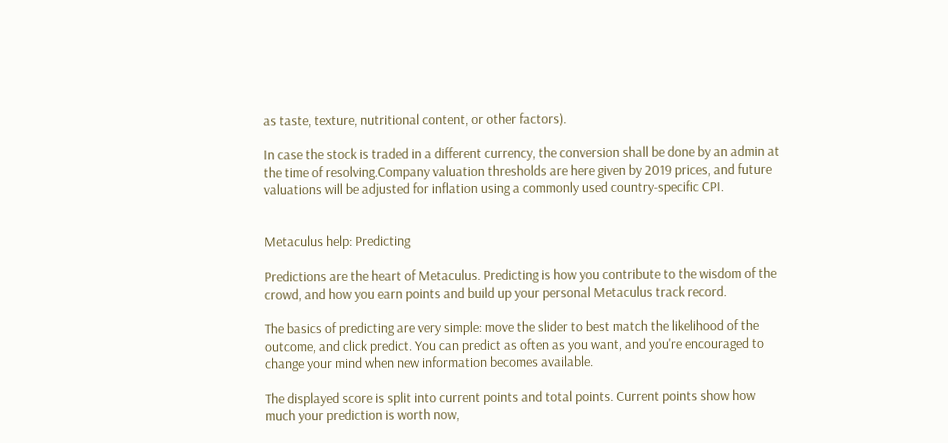as taste, texture, nutritional content, or other factors).

In case the stock is traded in a different currency, the conversion shall be done by an admin at the time of resolving.Company valuation thresholds are here given by 2019 prices, and future valuations will be adjusted for inflation using a commonly used country-specific CPI.


Metaculus help: Predicting

Predictions are the heart of Metaculus. Predicting is how you contribute to the wisdom of the crowd, and how you earn points and build up your personal Metaculus track record.

The basics of predicting are very simple: move the slider to best match the likelihood of the outcome, and click predict. You can predict as often as you want, and you're encouraged to change your mind when new information becomes available.

The displayed score is split into current points and total points. Current points show how much your prediction is worth now,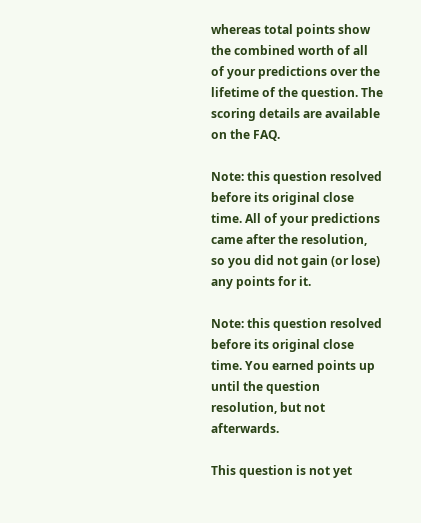whereas total points show the combined worth of all of your predictions over the lifetime of the question. The scoring details are available on the FAQ.

Note: this question resolved before its original close time. All of your predictions came after the resolution, so you did not gain (or lose) any points for it.

Note: this question resolved before its original close time. You earned points up until the question resolution, but not afterwards.

This question is not yet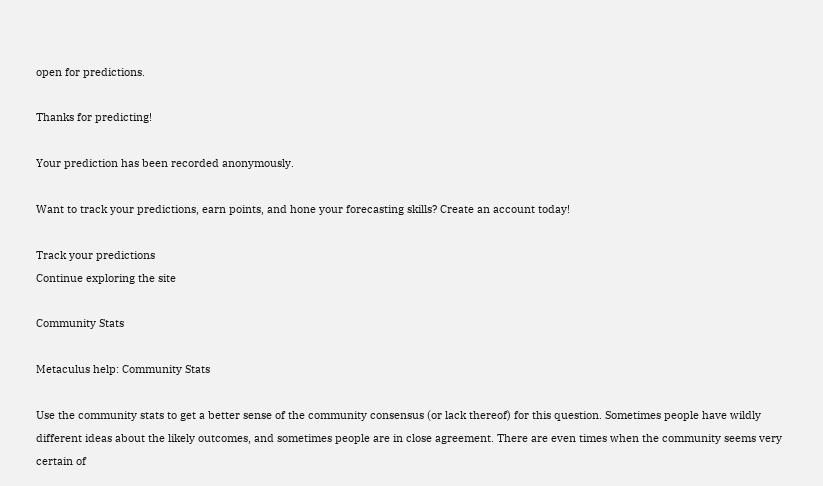open for predictions.

Thanks for predicting!

Your prediction has been recorded anonymously.

Want to track your predictions, earn points, and hone your forecasting skills? Create an account today!

Track your predictions
Continue exploring the site

Community Stats

Metaculus help: Community Stats

Use the community stats to get a better sense of the community consensus (or lack thereof) for this question. Sometimes people have wildly different ideas about the likely outcomes, and sometimes people are in close agreement. There are even times when the community seems very certain of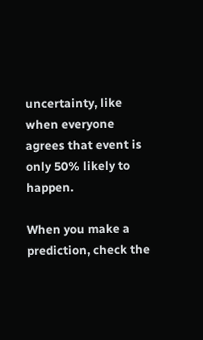uncertainty, like when everyone agrees that event is only 50% likely to happen.

When you make a prediction, check the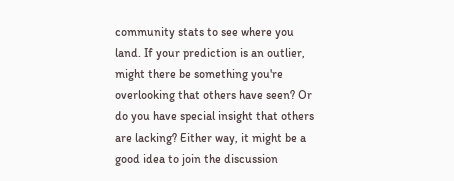community stats to see where you land. If your prediction is an outlier, might there be something you're overlooking that others have seen? Or do you have special insight that others are lacking? Either way, it might be a good idea to join the discussion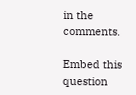in the comments.

Embed this question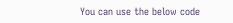You can use the below code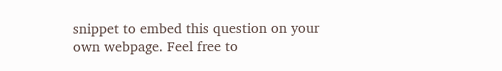snippet to embed this question on your own webpage. Feel free to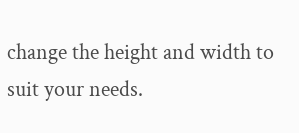change the height and width to suit your needs.